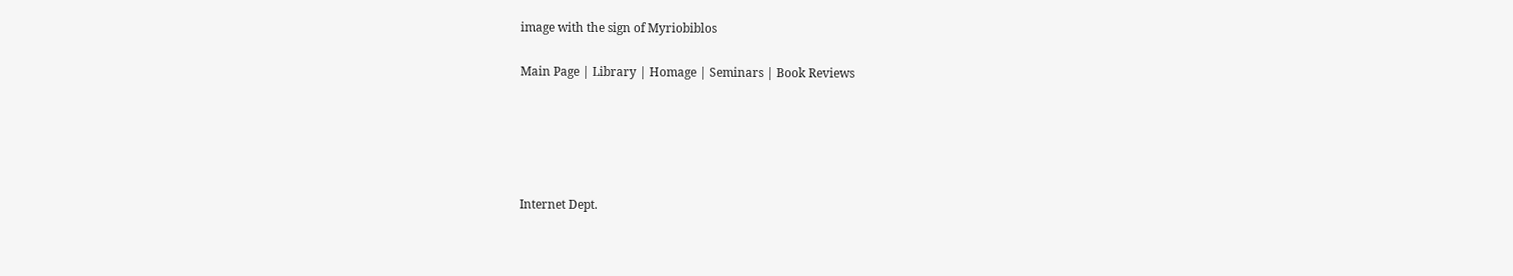image with the sign of Myriobiblos

Main Page | Library | Homage | Seminars | Book Reviews





Internet Dept.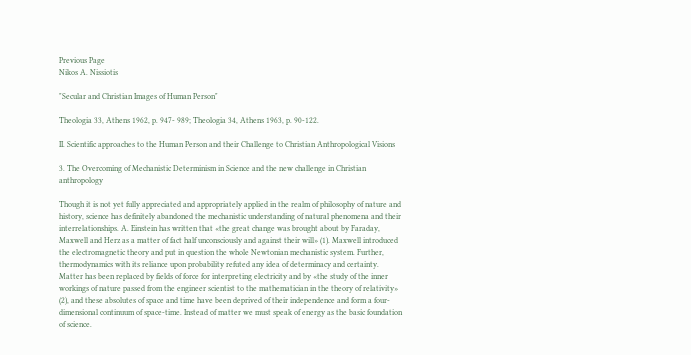Previous Page
Nikos A. Nissiotis

"Secular and Christian Images of Human Person"

Theologia 33, Athens 1962, p. 947- 989; Theologia 34, Athens 1963, p. 90-122.

II. Scientific approaches to the Human Person and their Challenge to Christian Anthropological Visions

3. The Overcoming of Mechanistic Determinism in Science and the new challenge in Christian anthropology

Though it is not yet fully appreciated and appropriately applied in the realm of philosophy of nature and history, science has definitely abandoned the mechanistic understanding of natural phenomena and their interrelationships. A. Einstein has written that «the great change was brought about by Faraday, Maxwell and Herz as a matter of fact half unconsciously and against their will» (1). Maxwell introduced the electromagnetic theory and put in question the whole Newtonian mechanistic system. Further, thermodynamics with its reliance upon probability refuted any idea of determinacy and certainty. Matter has been replaced by fields of force for interpreting electricity and by «the study of the inner workings of nature passed from the engineer scientist to the mathematician in the theory of relativity» (2), and these absolutes of space and time have been deprived of their independence and form a four-dimensional continuum of space-time. Instead of matter we must speak of energy as the basic foundation of science.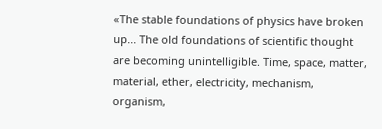«The stable foundations of physics have broken up... The old foundations of scientific thought are becoming unintelligible. Time, space, matter, material, ether, electricity, mechanism, organism,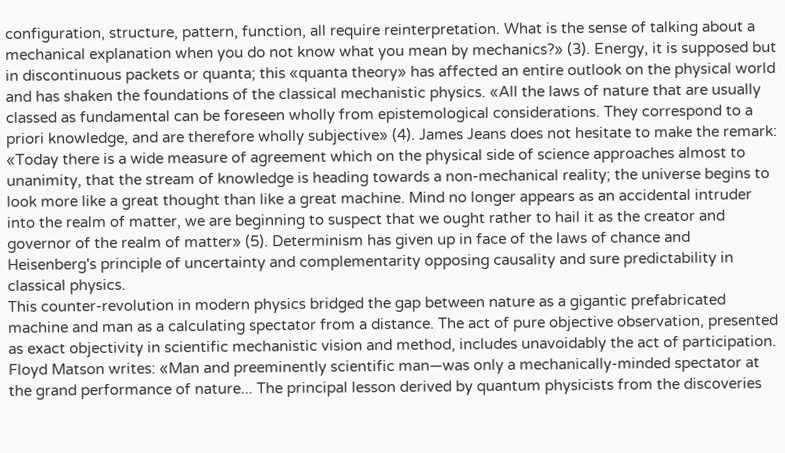configuration, structure, pattern, function, all require reinterpretation. What is the sense of talking about a mechanical explanation when you do not know what you mean by mechanics?» (3). Energy, it is supposed but in discontinuous packets or quanta; this «quanta theory» has affected an entire outlook on the physical world and has shaken the foundations of the classical mechanistic physics. «All the laws of nature that are usually classed as fundamental can be foreseen wholly from epistemological considerations. They correspond to a priori knowledge, and are therefore wholly subjective» (4). James Jeans does not hesitate to make the remark: «Today there is a wide measure of agreement which on the physical side of science approaches almost to unanimity, that the stream of knowledge is heading towards a non-mechanical reality; the universe begins to look more like a great thought than like a great machine. Mind no longer appears as an accidental intruder into the realm of matter, we are beginning to suspect that we ought rather to hail it as the creator and governor of the realm of matter» (5). Determinism has given up in face of the laws of chance and Heisenberg's principle of uncertainty and complementarity opposing causality and sure predictability in classical physics.
This counter-revolution in modern physics bridged the gap between nature as a gigantic prefabricated machine and man as a calculating spectator from a distance. The act of pure objective observation, presented as exact objectivity in scientific mechanistic vision and method, includes unavoidably the act of participation. Floyd Matson writes: «Man and preeminently scientific man—was only a mechanically-minded spectator at the grand performance of nature... The principal lesson derived by quantum physicists from the discoveries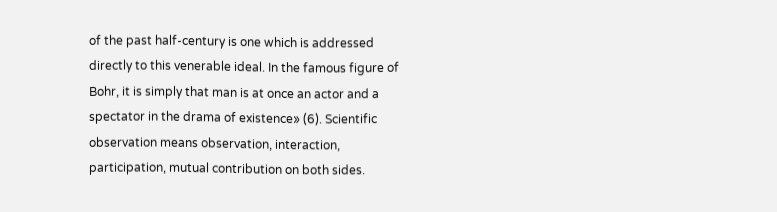of the past half-century is one which is addressed directly to this venerable ideal. In the famous figure of Bohr, it is simply that man is at once an actor and a spectator in the drama of existence» (6). Scientific observation means observation, interaction, participation, mutual contribution on both sides.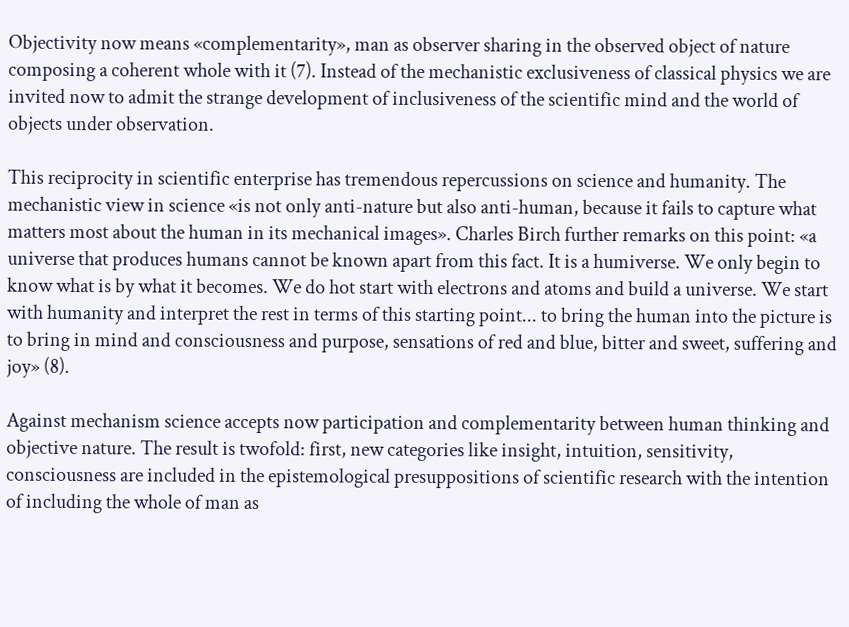Objectivity now means «complementarity», man as observer sharing in the observed object of nature composing a coherent whole with it (7). Instead of the mechanistic exclusiveness of classical physics we are invited now to admit the strange development of inclusiveness of the scientific mind and the world of objects under observation.

This reciprocity in scientific enterprise has tremendous repercussions on science and humanity. The mechanistic view in science «is not only anti-nature but also anti-human, because it fails to capture what matters most about the human in its mechanical images». Charles Birch further remarks on this point: «a universe that produces humans cannot be known apart from this fact. It is a humiverse. We only begin to know what is by what it becomes. We do hot start with electrons and atoms and build a universe. We start with humanity and interpret the rest in terms of this starting point... to bring the human into the picture is to bring in mind and consciousness and purpose, sensations of red and blue, bitter and sweet, suffering and joy» (8).

Against mechanism science accepts now participation and complementarity between human thinking and objective nature. The result is twofold: first, new categories like insight, intuition, sensitivity, consciousness are included in the epistemological presuppositions of scientific research with the intention of including the whole of man as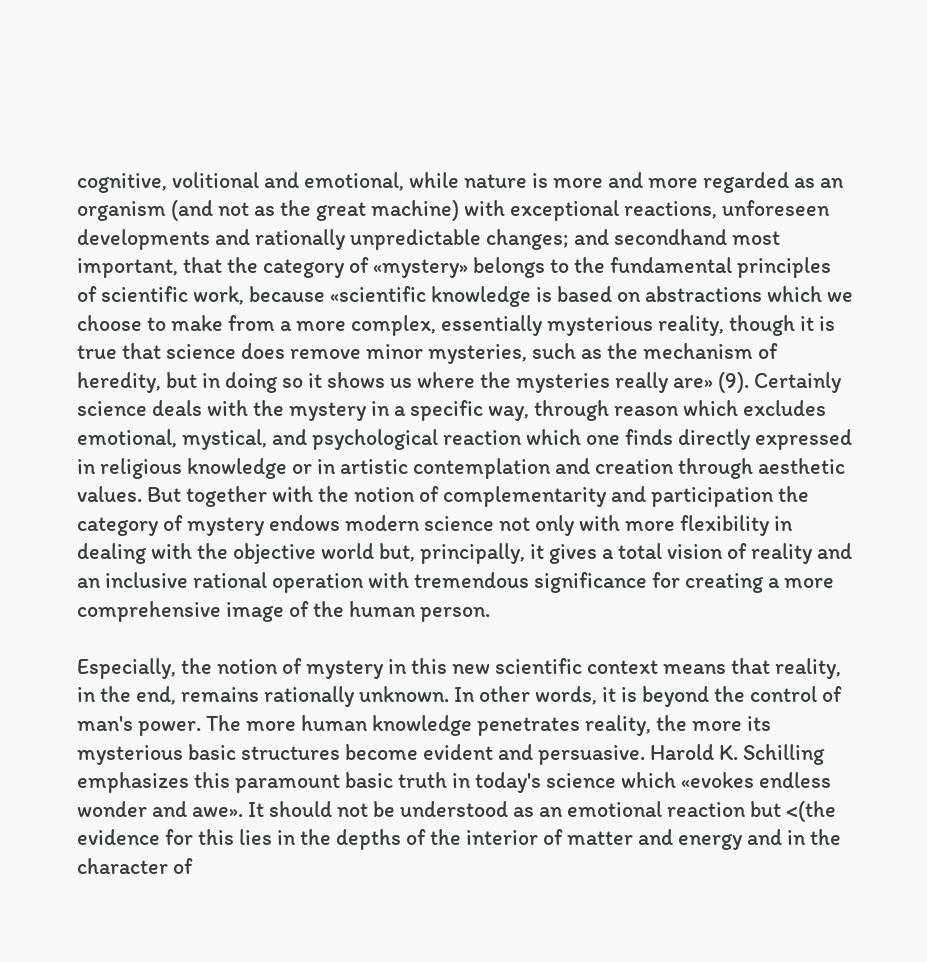cognitive, volitional and emotional, while nature is more and more regarded as an organism (and not as the great machine) with exceptional reactions, unforeseen developments and rationally unpredictable changes; and secondhand most important, that the category of «mystery» belongs to the fundamental principles of scientific work, because «scientific knowledge is based on abstractions which we choose to make from a more complex, essentially mysterious reality, though it is true that science does remove minor mysteries, such as the mechanism of heredity, but in doing so it shows us where the mysteries really are» (9). Certainly science deals with the mystery in a specific way, through reason which excludes emotional, mystical, and psychological reaction which one finds directly expressed in religious knowledge or in artistic contemplation and creation through aesthetic values. But together with the notion of complementarity and participation the category of mystery endows modern science not only with more flexibility in dealing with the objective world but, principally, it gives a total vision of reality and an inclusive rational operation with tremendous significance for creating a more comprehensive image of the human person.

Especially, the notion of mystery in this new scientific context means that reality, in the end, remains rationally unknown. In other words, it is beyond the control of man's power. The more human knowledge penetrates reality, the more its mysterious basic structures become evident and persuasive. Harold K. Schilling emphasizes this paramount basic truth in today's science which «evokes endless wonder and awe». It should not be understood as an emotional reaction but <(the evidence for this lies in the depths of the interior of matter and energy and in the character of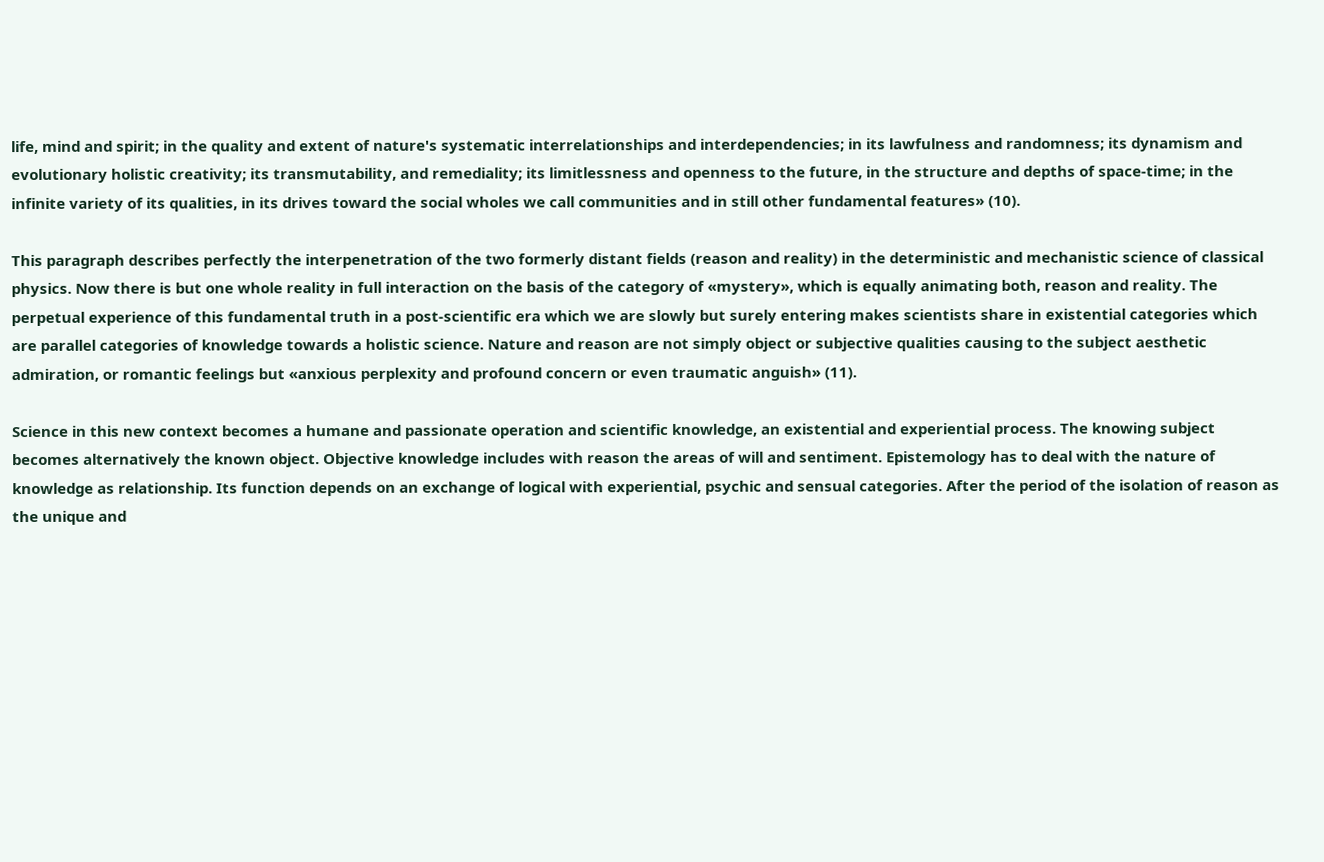life, mind and spirit; in the quality and extent of nature's systematic interrelationships and interdependencies; in its lawfulness and randomness; its dynamism and evolutionary holistic creativity; its transmutability, and remediality; its limitlessness and openness to the future, in the structure and depths of space-time; in the infinite variety of its qualities, in its drives toward the social wholes we call communities and in still other fundamental features» (10).

This paragraph describes perfectly the interpenetration of the two formerly distant fields (reason and reality) in the deterministic and mechanistic science of classical physics. Now there is but one whole reality in full interaction on the basis of the category of «mystery», which is equally animating both, reason and reality. The perpetual experience of this fundamental truth in a post-scientific era which we are slowly but surely entering makes scientists share in existential categories which are parallel categories of knowledge towards a holistic science. Nature and reason are not simply object or subjective qualities causing to the subject aesthetic admiration, or romantic feelings but «anxious perplexity and profound concern or even traumatic anguish» (11).

Science in this new context becomes a humane and passionate operation and scientific knowledge, an existential and experiential process. The knowing subject becomes alternatively the known object. Objective knowledge includes with reason the areas of will and sentiment. Epistemology has to deal with the nature of knowledge as relationship. Its function depends on an exchange of logical with experiential, psychic and sensual categories. After the period of the isolation of reason as the unique and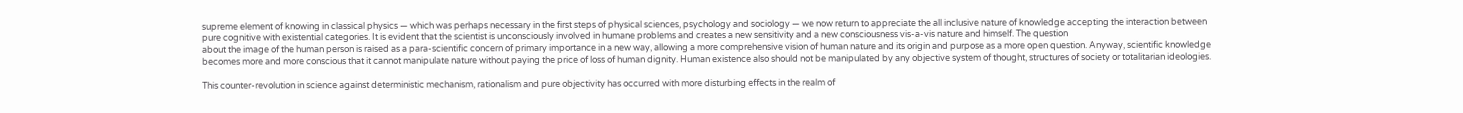supreme element of knowing in classical physics — which was perhaps necessary in the first steps of physical sciences, psychology and sociology — we now return to appreciate the all inclusive nature of knowledge accepting the interaction between pure cognitive with existential categories. It is evident that the scientist is unconsciously involved in humane problems and creates a new sensitivity and a new consciousness vis-a-vis nature and himself. The question
about the image of the human person is raised as a para-scientific concern of primary importance in a new way, allowing a more comprehensive vision of human nature and its origin and purpose as a more open question. Anyway, scientific knowledge becomes more and more conscious that it cannot manipulate nature without paying the price of loss of human dignity. Human existence also should not be manipulated by any objective system of thought, structures of society or totalitarian ideologies.

This counter-revolution in science against deterministic mechanism, rationalism and pure objectivity has occurred with more disturbing effects in the realm of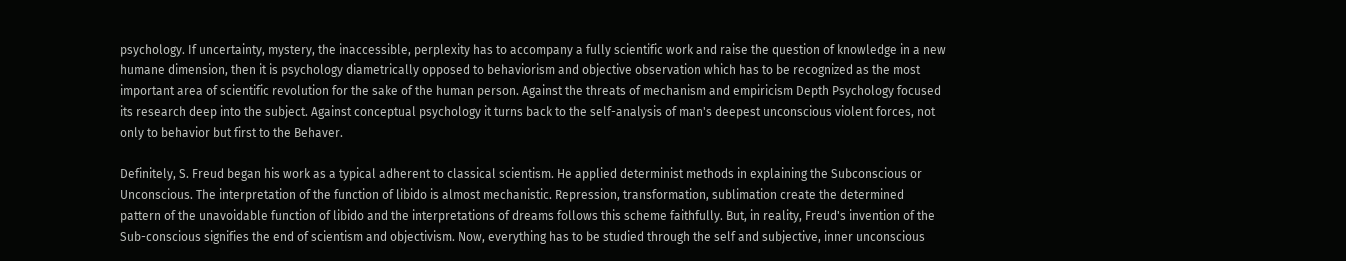psychology. If uncertainty, mystery, the inaccessible, perplexity has to accompany a fully scientific work and raise the question of knowledge in a new humane dimension, then it is psychology diametrically opposed to behaviorism and objective observation which has to be recognized as the most important area of scientific revolution for the sake of the human person. Against the threats of mechanism and empiricism Depth Psychology focused its research deep into the subject. Against conceptual psychology it turns back to the self-analysis of man's deepest unconscious violent forces, not only to behavior but first to the Behaver.

Definitely, S. Freud began his work as a typical adherent to classical scientism. He applied determinist methods in explaining the Subconscious or Unconscious. The interpretation of the function of libido is almost mechanistic. Repression, transformation, sublimation create the determined pattern of the unavoidable function of libido and the interpretations of dreams follows this scheme faithfully. But, in reality, Freud's invention of the Sub-conscious signifies the end of scientism and objectivism. Now, everything has to be studied through the self and subjective, inner unconscious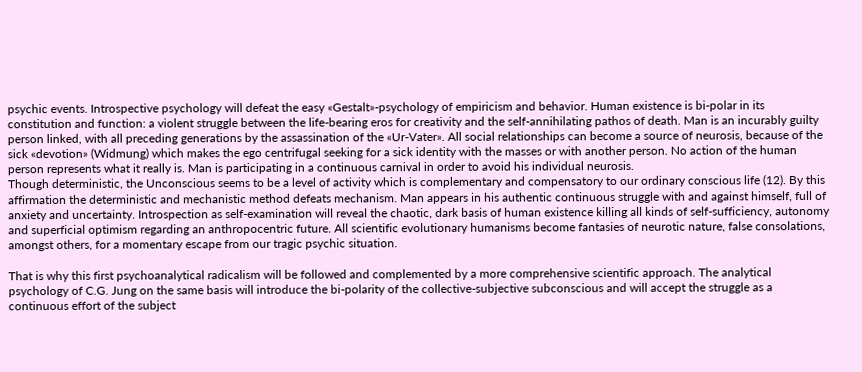psychic events. Introspective psychology will defeat the easy «Gestalt»-psychology of empiricism and behavior. Human existence is bi-polar in its constitution and function: a violent struggle between the life-bearing eros for creativity and the self-annihilating pathos of death. Man is an incurably guilty person linked, with all preceding generations by the assassination of the «Ur-Vater». All social relationships can become a source of neurosis, because of the sick «devotion» (Widmung) which makes the ego centrifugal seeking for a sick identity with the masses or with another person. No action of the human person represents what it really is. Man is participating in a continuous carnival in order to avoid his individual neurosis.
Though deterministic, the Unconscious seems to be a level of activity which is complementary and compensatory to our ordinary conscious life (12). By this affirmation the deterministic and mechanistic method defeats mechanism. Man appears in his authentic continuous struggle with and against himself, full of anxiety and uncertainty. Introspection as self-examination will reveal the chaotic, dark basis of human existence killing all kinds of self-sufficiency, autonomy and superficial optimism regarding an anthropocentric future. All scientific evolutionary humanisms become fantasies of neurotic nature, false consolations, amongst others, for a momentary escape from our tragic psychic situation.

That is why this first psychoanalytical radicalism will be followed and complemented by a more comprehensive scientific approach. The analytical psychology of C.G. Jung on the same basis will introduce the bi-polarity of the collective-subjective subconscious and will accept the struggle as a continuous effort of the subject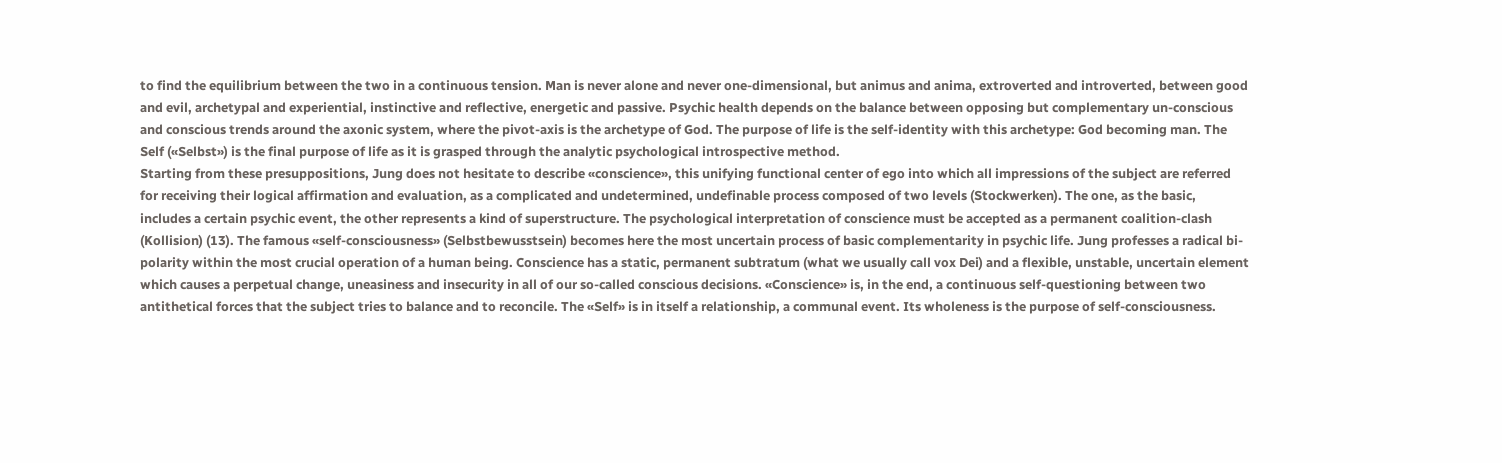to find the equilibrium between the two in a continuous tension. Man is never alone and never one-dimensional, but animus and anima, extroverted and introverted, between good and evil, archetypal and experiential, instinctive and reflective, energetic and passive. Psychic health depends on the balance between opposing but complementary un-conscious and conscious trends around the axonic system, where the pivot-axis is the archetype of God. The purpose of life is the self-identity with this archetype: God becoming man. The Self («Selbst») is the final purpose of life as it is grasped through the analytic psychological introspective method.
Starting from these presuppositions, Jung does not hesitate to describe «conscience», this unifying functional center of ego into which all impressions of the subject are referred for receiving their logical affirmation and evaluation, as a complicated and undetermined, undefinable process composed of two levels (Stockwerken). The one, as the basic, includes a certain psychic event, the other represents a kind of superstructure. The psychological interpretation of conscience must be accepted as a permanent coalition-clash (Kollision) (13). The famous «self-consciousness» (Selbstbewusstsein) becomes here the most uncertain process of basic complementarity in psychic life. Jung professes a radical bi-polarity within the most crucial operation of a human being. Conscience has a static, permanent subtratum (what we usually call vox Dei) and a flexible, unstable, uncertain element which causes a perpetual change, uneasiness and insecurity in all of our so-called conscious decisions. «Conscience» is, in the end, a continuous self-questioning between two antithetical forces that the subject tries to balance and to reconcile. The «Self» is in itself a relationship, a communal event. Its wholeness is the purpose of self-consciousness.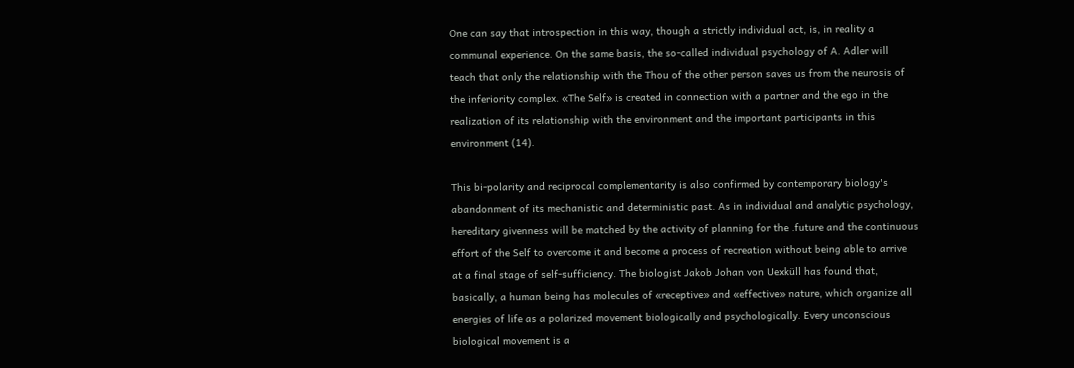One can say that introspection in this way, though a strictly individual act, is, in reality a communal experience. On the same basis, the so-called individual psychology of A. Adler will teach that only the relationship with the Thou of the other person saves us from the neurosis of the inferiority complex. «The Self» is created in connection with a partner and the ego in the realization of its relationship with the environment and the important participants in this environment (14).

This bi-polarity and reciprocal complementarity is also confirmed by contemporary biology's abandonment of its mechanistic and deterministic past. As in individual and analytic psychology, hereditary givenness will be matched by the activity of planning for the .future and the continuous effort of the Self to overcome it and become a process of recreation without being able to arrive at a final stage of self-sufficiency. The biologist Jakob Johan von Uexküll has found that, basically, a human being has molecules of «receptive» and «effective» nature, which organize all energies of life as a polarized movement biologically and psychologically. Every unconscious biological movement is a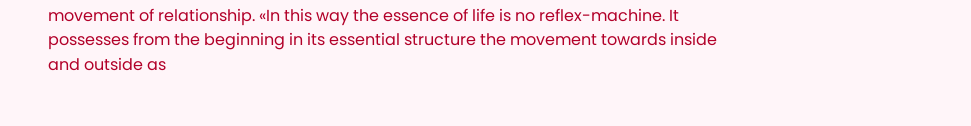movement of relationship. «In this way the essence of life is no reflex-machine. It possesses from the beginning in its essential structure the movement towards inside and outside as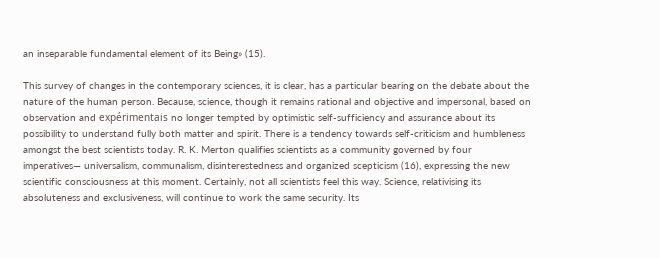an inseparable fundamental element of its Being» (15).

This survey of changes in the contemporary sciences, it is clear, has a particular bearing on the debate about the nature of the human person. Because, science, though it remains rational and objective and impersonal, based on observation and expérimentais no longer tempted by optimistic self-sufficiency and assurance about its possibility to understand fully both matter and spirit. There is a tendency towards self-criticism and humbleness amongst the best scientists today. R. K. Merton qualifies scientists as a community governed by four imperatives— universalism, communalism, disinterestedness and organized scepticism (16), expressing the new scientific consciousness at this moment. Certainly, not all scientists feel this way. Science, relativising its absoluteness and exclusiveness, will continue to work the same security. Its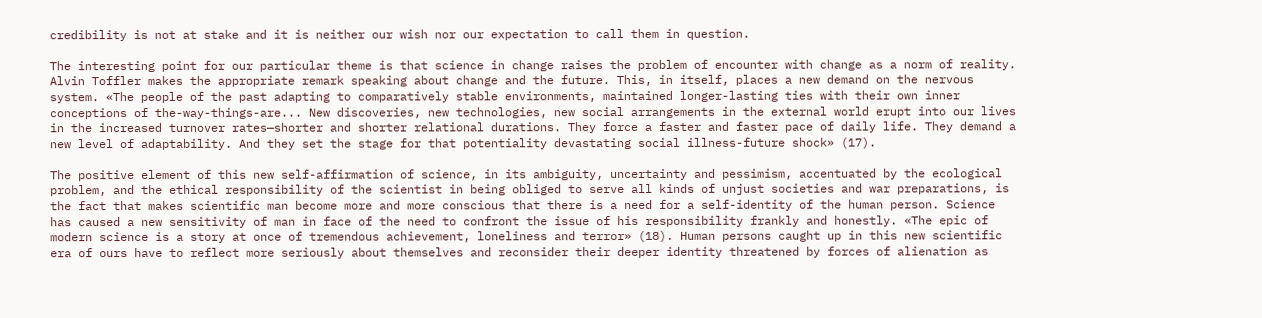credibility is not at stake and it is neither our wish nor our expectation to call them in question.

The interesting point for our particular theme is that science in change raises the problem of encounter with change as a norm of reality. Alvin Toffler makes the appropriate remark speaking about change and the future. This, in itself, places a new demand on the nervous system. «The people of the past adapting to comparatively stable environments, maintained longer-lasting ties with their own inner conceptions of the-way-things-are... New discoveries, new technologies, new social arrangements in the external world erupt into our lives in the increased turnover rates—shorter and shorter relational durations. They force a faster and faster pace of daily life. They demand a new level of adaptability. And they set the stage for that potentiality devastating social illness-future shock» (17).

The positive element of this new self-affirmation of science, in its ambiguity, uncertainty and pessimism, accentuated by the ecological problem, and the ethical responsibility of the scientist in being obliged to serve all kinds of unjust societies and war preparations, is the fact that makes scientific man become more and more conscious that there is a need for a self-identity of the human person. Science has caused a new sensitivity of man in face of the need to confront the issue of his responsibility frankly and honestly. «The epic of modern science is a story at once of tremendous achievement, loneliness and terror» (18). Human persons caught up in this new scientific era of ours have to reflect more seriously about themselves and reconsider their deeper identity threatened by forces of alienation as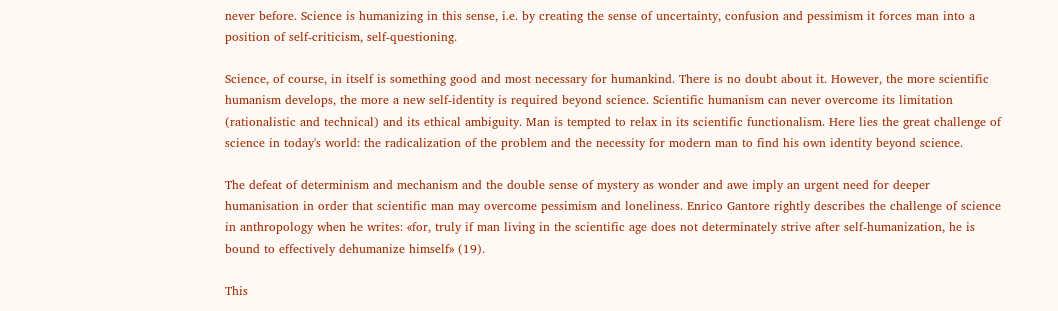never before. Science is humanizing in this sense, i.e. by creating the sense of uncertainty, confusion and pessimism it forces man into a position of self-criticism, self-questioning.

Science, of course, in itself is something good and most necessary for humankind. There is no doubt about it. However, the more scientific humanism develops, the more a new self-identity is required beyond science. Scientific humanism can never overcome its limitation (rationalistic and technical) and its ethical ambiguity. Man is tempted to relax in its scientific functionalism. Here lies the great challenge of science in today's world: the radicalization of the problem and the necessity for modern man to find his own identity beyond science.

The defeat of determinism and mechanism and the double sense of mystery as wonder and awe imply an urgent need for deeper humanisation in order that scientific man may overcome pessimism and loneliness. Enrico Gantore rightly describes the challenge of science in anthropology when he writes: «for, truly if man living in the scientific age does not determinately strive after self-humanization, he is bound to effectively dehumanize himself» (19).

This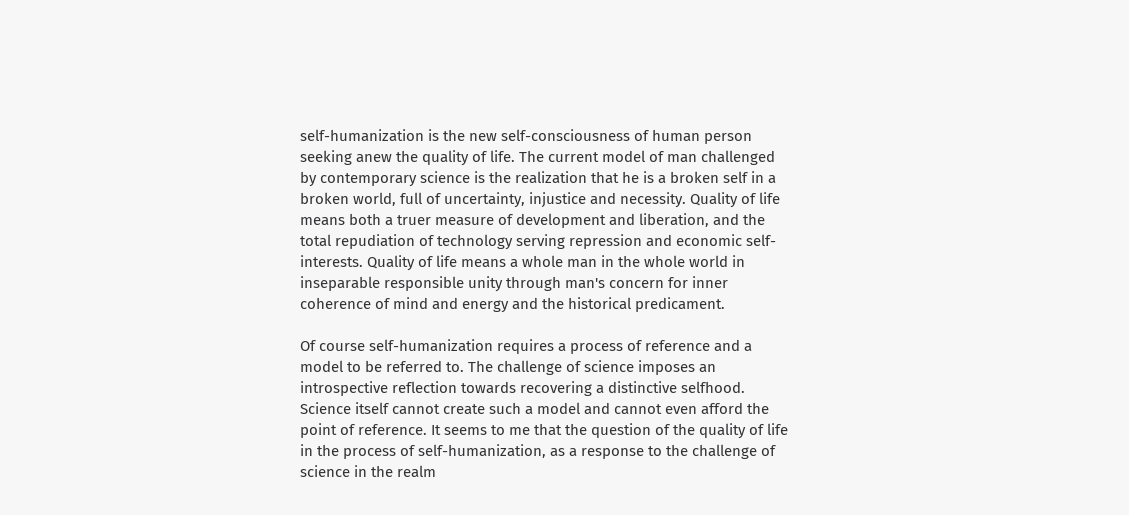self-humanization is the new self-consciousness of human person seeking anew the quality of life. The current model of man challenged by contemporary science is the realization that he is a broken self in a broken world, full of uncertainty, injustice and necessity. Quality of life means both a truer measure of development and liberation, and the total repudiation of technology serving repression and economic self-interests. Quality of life means a whole man in the whole world in inseparable responsible unity through man's concern for inner coherence of mind and energy and the historical predicament.

Of course self-humanization requires a process of reference and a model to be referred to. The challenge of science imposes an introspective reflection towards recovering a distinctive selfhood. Science itself cannot create such a model and cannot even afford the point of reference. It seems to me that the question of the quality of life in the process of self-humanization, as a response to the challenge of science in the realm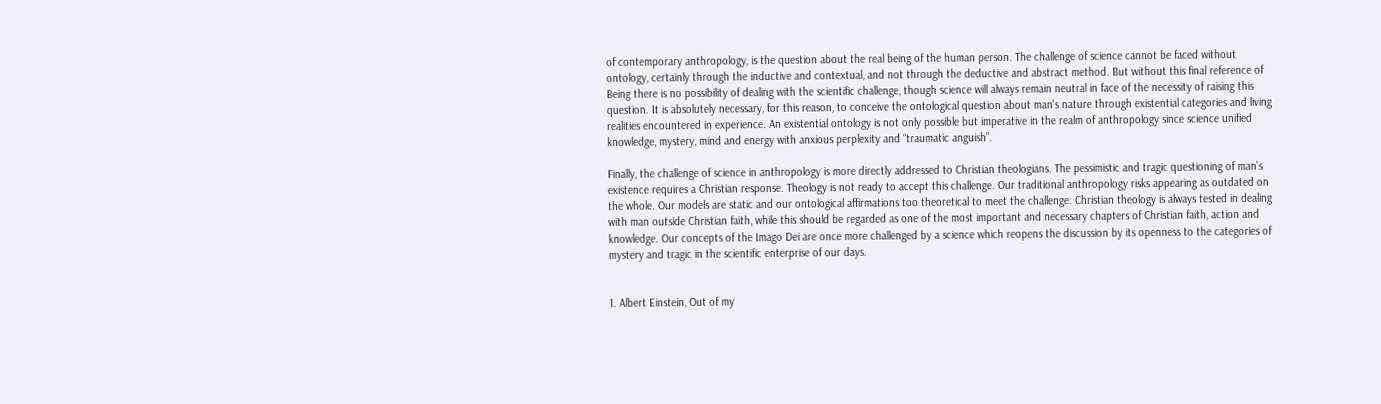of contemporary anthropology, is the question about the real being of the human person. The challenge of science cannot be faced without ontology, certainly through the inductive and contextual, and not through the deductive and abstract method. But without this final reference of Being there is no possibility of dealing with the scientific challenge, though science will always remain neutral in face of the necessity of raising this question. It is absolutely necessary, for this reason, to conceive the ontological question about man's nature through existential categories and living realities encountered in experience. An existential ontology is not only possible but imperative in the realm of anthropology since science unified knowledge, mystery, mind and energy with anxious perplexity and “traumatic anguish”.

Finally, the challenge of science in anthropology is more directly addressed to Christian theologians. The pessimistic and tragic questioning of man's existence requires a Christian response. Theology is not ready to accept this challenge. Our traditional anthropology risks appearing as outdated on the whole. Our models are static and our ontological affirmations too theoretical to meet the challenge. Christian theology is always tested in dealing with man outside Christian faith, while this should be regarded as one of the most important and necessary chapters of Christian faith, action and knowledge. Our concepts of the Imago Dei are once more challenged by a science which reopens the discussion by its openness to the categories of mystery and tragic in the scientific enterprise of our days.


1. Albert Einstein, Out of my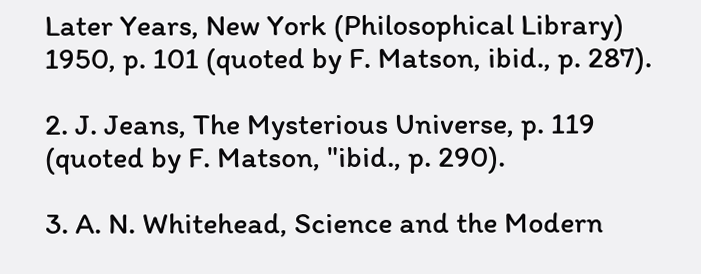Later Years, New York (Philosophical Library) 1950, p. 101 (quoted by F. Matson, ibid., p. 287).

2. J. Jeans, The Mysterious Universe, p. 119 (quoted by F. Matson, "ibid., p. 290).

3. A. N. Whitehead, Science and the Modern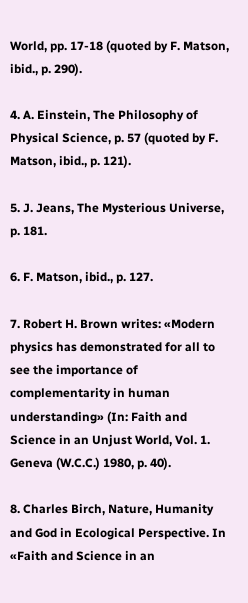World, pp. 17-18 (quoted by F. Matson, ibid., p. 290).

4. A. Einstein, The Philosophy of Physical Science, p. 57 (quoted by F. Matson, ibid., p. 121).

5. J. Jeans, The Mysterious Universe, p. 181.

6. F. Matson, ibid., p. 127.

7. Robert H. Brown writes: «Modern physics has demonstrated for all to see the importance of complementarity in human understanding» (In: Faith and Science in an Unjust World, Vol. 1. Geneva (W.C.C.) 1980, p. 40).

8. Charles Birch, Nature, Humanity and God in Ecological Perspective. In «Faith and Science in an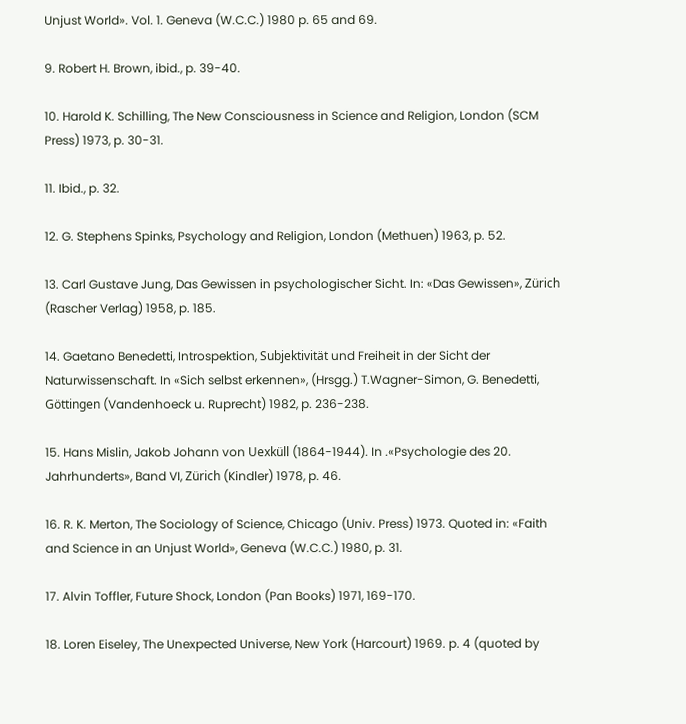Unjust World». Vol. 1. Geneva (W.C.C.) 1980 p. 65 and 69.

9. Robert H. Brown, ibid., p. 39-40.

10. Harold K. Schilling, The New Consciousness in Science and Religion, London (SCM Press) 1973, p. 30-31.

11. Ibid., p. 32.

12. G. Stephens Spinks, Psychology and Religion, London (Methuen) 1963, p. 52.

13. Carl Gustave Jung, Das Gewissen in psychologischer Sicht. In: «Das Gewissen», Zürich (Rascher Verlag) 1958, p. 185.

14. Gaetano Benedetti, Introspektion, Subjektivität und Freiheit in der Sicht der Naturwissenschaft. In «Sich selbst erkennen», (Hrsgg.) T.Wagner-Simon, G. Benedetti, Göttingen (Vandenhoeck u. Ruprecht) 1982, p. 236-238.

15. Hans Mislin, Jakob Johann von Uexküll (1864-1944). In .«Psychologie des 20. Jahrhunderts», Band VI, Zürich (Kindler) 1978, p. 46.

16. R. K. Merton, The Sociology of Science, Chicago (Univ. Press) 1973. Quoted in: «Faith and Science in an Unjust World», Geneva (W.C.C.) 1980, p. 31.

17. Alvin Toffler, Future Shock, London (Pan Books) 1971, 169-170.

18. Loren Eiseley, The Unexpected Universe, New York (Harcourt) 1969. p. 4 (quoted by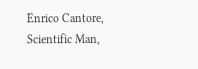Enrico Cantore, Scientific Man,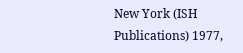New York (ISH Publications) 1977,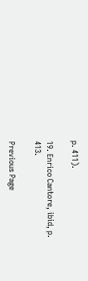p. 411).

19. Enrico Cantore, ibid, p. 413.

Previous Page